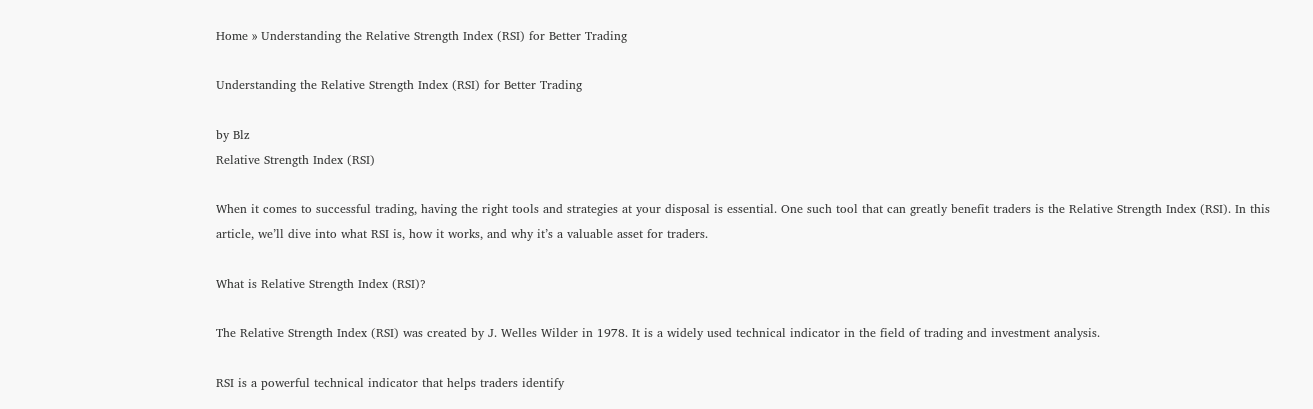Home » Understanding the Relative Strength Index (RSI) for Better Trading

Understanding the Relative Strength Index (RSI) for Better Trading

by Blz
Relative Strength Index (RSI)

When it comes to successful trading, having the right tools and strategies at your disposal is essential. One such tool that can greatly benefit traders is the Relative Strength Index (RSI). In this article, we’ll dive into what RSI is, how it works, and why it’s a valuable asset for traders.

What is Relative Strength Index (RSI)?

The Relative Strength Index (RSI) was created by J. Welles Wilder in 1978. It is a widely used technical indicator in the field of trading and investment analysis.

RSI is a powerful technical indicator that helps traders identify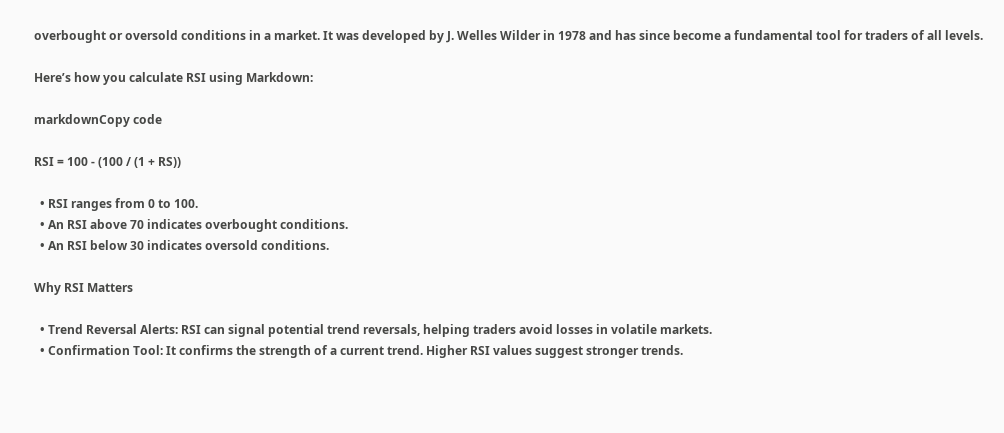overbought or oversold conditions in a market. It was developed by J. Welles Wilder in 1978 and has since become a fundamental tool for traders of all levels.

Here’s how you calculate RSI using Markdown:

markdownCopy code

RSI = 100 - (100 / (1 + RS))

  • RSI ranges from 0 to 100.
  • An RSI above 70 indicates overbought conditions.
  • An RSI below 30 indicates oversold conditions.

Why RSI Matters

  • Trend Reversal Alerts: RSI can signal potential trend reversals, helping traders avoid losses in volatile markets.
  • Confirmation Tool: It confirms the strength of a current trend. Higher RSI values suggest stronger trends.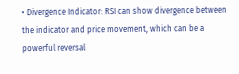• Divergence Indicator: RSI can show divergence between the indicator and price movement, which can be a powerful reversal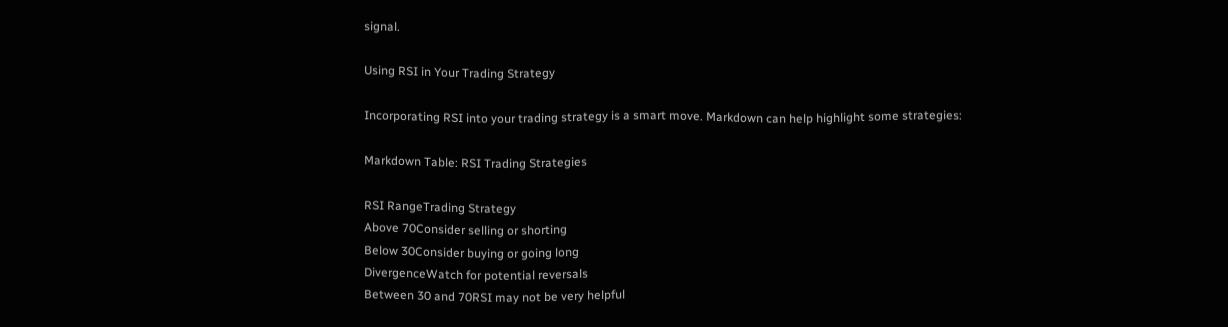signal.

Using RSI in Your Trading Strategy

Incorporating RSI into your trading strategy is a smart move. Markdown can help highlight some strategies:

Markdown Table: RSI Trading Strategies

RSI RangeTrading Strategy
Above 70Consider selling or shorting
Below 30Consider buying or going long
DivergenceWatch for potential reversals
Between 30 and 70RSI may not be very helpful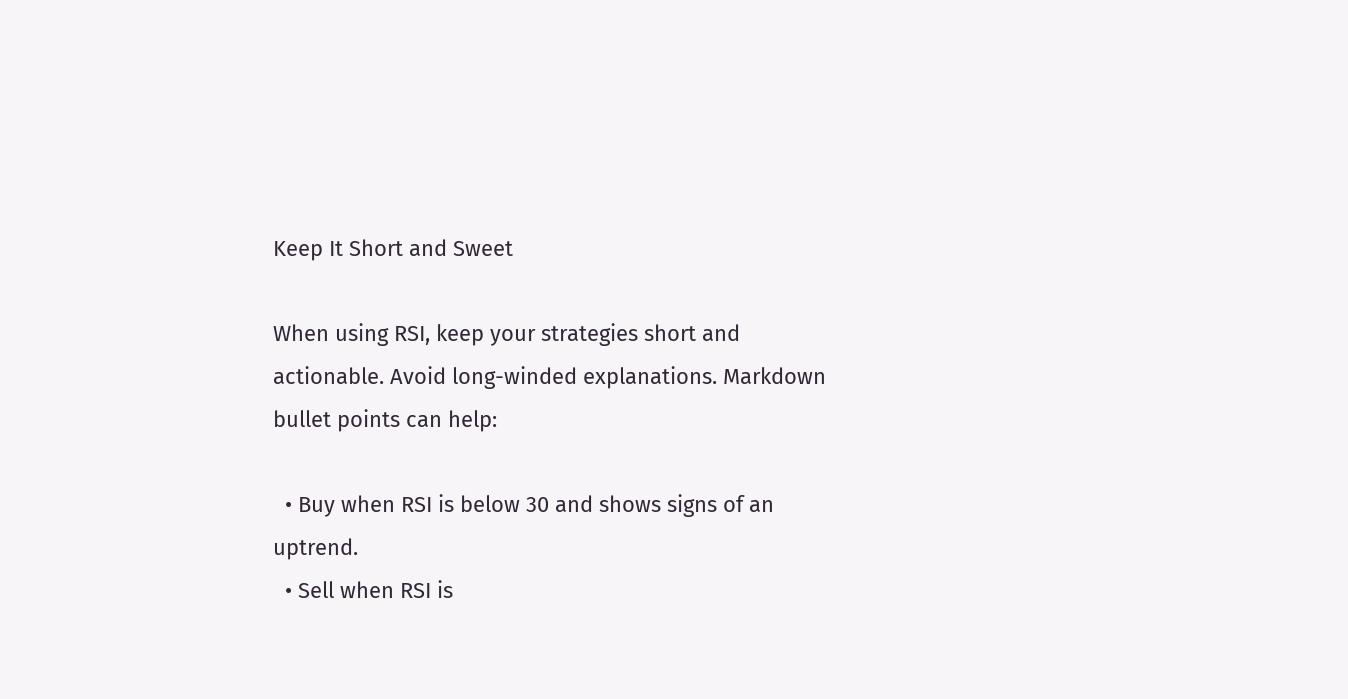Keep It Short and Sweet

When using RSI, keep your strategies short and actionable. Avoid long-winded explanations. Markdown bullet points can help:

  • Buy when RSI is below 30 and shows signs of an uptrend.
  • Sell when RSI is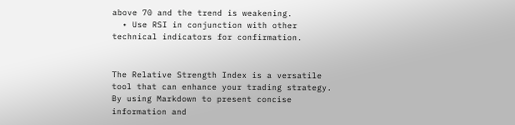above 70 and the trend is weakening.
  • Use RSI in conjunction with other technical indicators for confirmation.


The Relative Strength Index is a versatile tool that can enhance your trading strategy. By using Markdown to present concise information and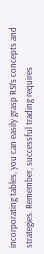incorporating tables, you can easily grasp RSI’s concepts and strategies. Remember, successful trading requires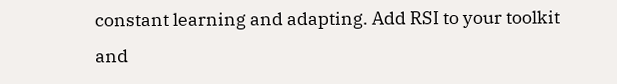constant learning and adapting. Add RSI to your toolkit and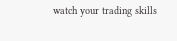watch your trading skills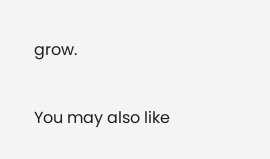grow.

You may also like